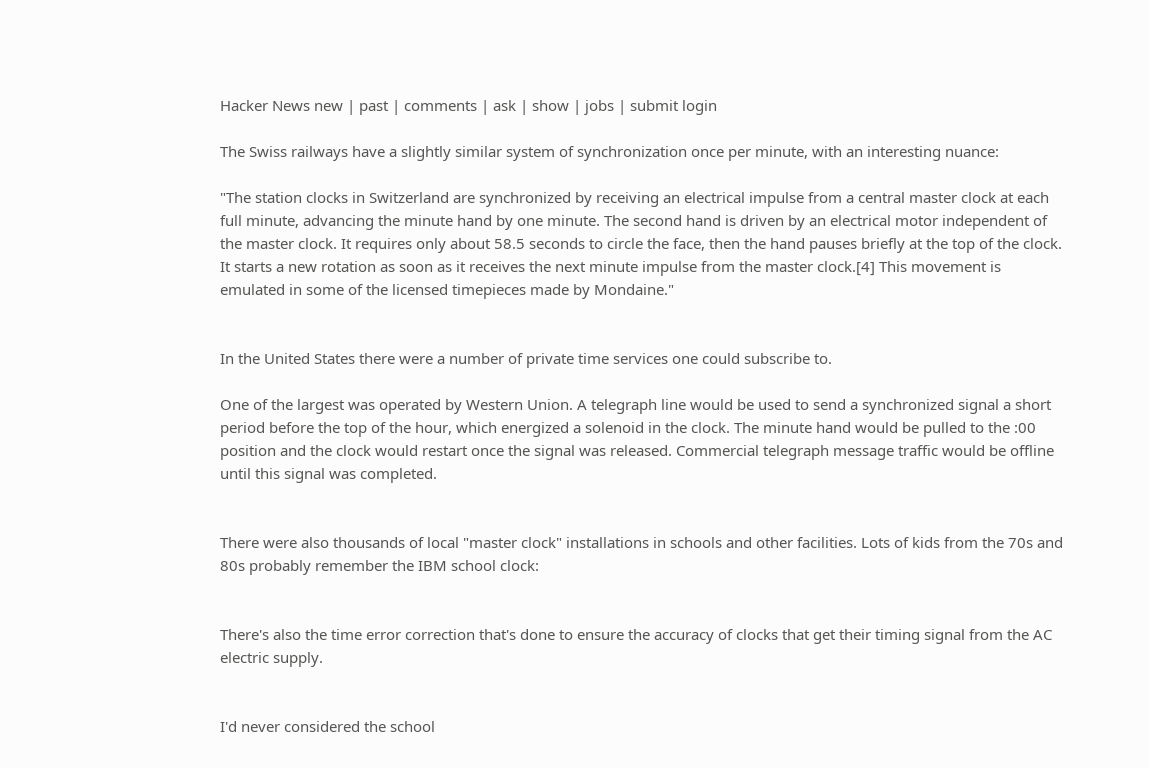Hacker News new | past | comments | ask | show | jobs | submit login

The Swiss railways have a slightly similar system of synchronization once per minute, with an interesting nuance:

"The station clocks in Switzerland are synchronized by receiving an electrical impulse from a central master clock at each full minute, advancing the minute hand by one minute. The second hand is driven by an electrical motor independent of the master clock. It requires only about 58.5 seconds to circle the face, then the hand pauses briefly at the top of the clock. It starts a new rotation as soon as it receives the next minute impulse from the master clock.[4] This movement is emulated in some of the licensed timepieces made by Mondaine."


In the United States there were a number of private time services one could subscribe to.

One of the largest was operated by Western Union. A telegraph line would be used to send a synchronized signal a short period before the top of the hour, which energized a solenoid in the clock. The minute hand would be pulled to the :00 position and the clock would restart once the signal was released. Commercial telegraph message traffic would be offline until this signal was completed.


There were also thousands of local "master clock" installations in schools and other facilities. Lots of kids from the 70s and 80s probably remember the IBM school clock:


There's also the time error correction that's done to ensure the accuracy of clocks that get their timing signal from the AC electric supply.


I'd never considered the school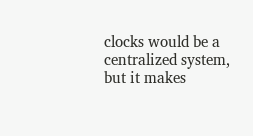clocks would be a centralized system, but it makes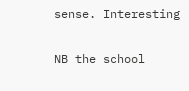sense. Interesting

NB the school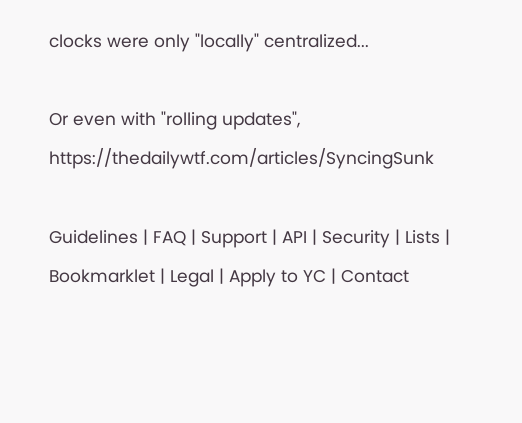clocks were only "locally" centralized...

Or even with "rolling updates", https://thedailywtf.com/articles/SyncingSunk

Guidelines | FAQ | Support | API | Security | Lists | Bookmarklet | Legal | Apply to YC | Contact